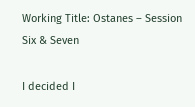Working Title: Ostanes – Session Six & Seven

I decided I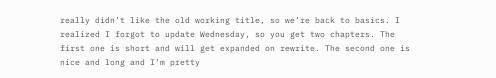really didn’t like the old working title, so we’re back to basics. I realized I forgot to update Wednesday, so you get two chapters. The first one is short and will get expanded on rewrite. The second one is nice and long and I’m pretty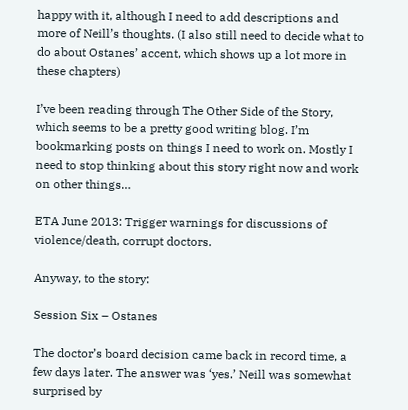happy with it, although I need to add descriptions and more of Neill’s thoughts. (I also still need to decide what to do about Ostanes’ accent, which shows up a lot more in these chapters)

I’ve been reading through The Other Side of the Story, which seems to be a pretty good writing blog. I’m bookmarking posts on things I need to work on. Mostly I need to stop thinking about this story right now and work on other things…

ETA June 2013: Trigger warnings for discussions of violence/death, corrupt doctors.

Anyway, to the story:

Session Six – Ostanes

The doctor’s board decision came back in record time, a few days later. The answer was ‘yes.’ Neill was somewhat surprised by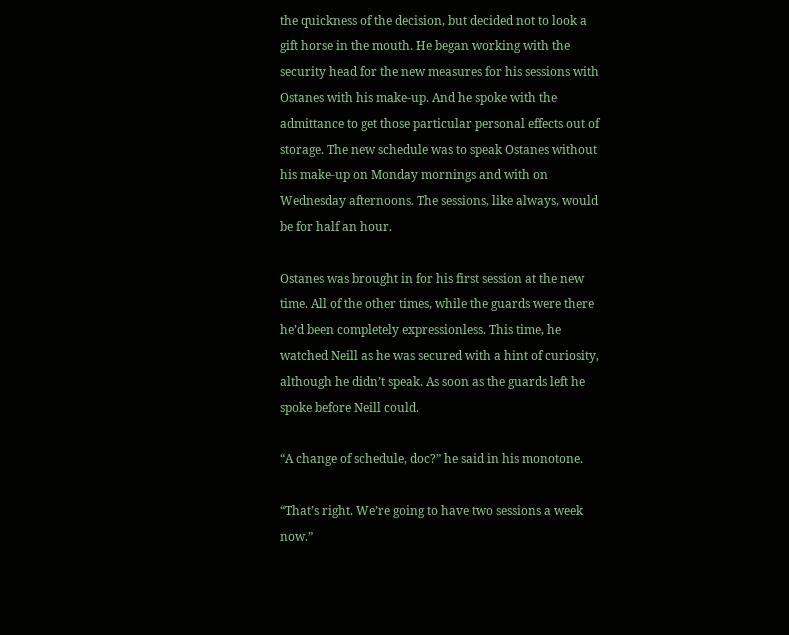the quickness of the decision, but decided not to look a gift horse in the mouth. He began working with the security head for the new measures for his sessions with Ostanes with his make-up. And he spoke with the admittance to get those particular personal effects out of storage. The new schedule was to speak Ostanes without his make-up on Monday mornings and with on Wednesday afternoons. The sessions, like always, would be for half an hour.

Ostanes was brought in for his first session at the new time. All of the other times, while the guards were there he’d been completely expressionless. This time, he watched Neill as he was secured with a hint of curiosity, although he didn’t speak. As soon as the guards left he spoke before Neill could.

“A change of schedule, doc?” he said in his monotone.

“That’s right. We’re going to have two sessions a week now.”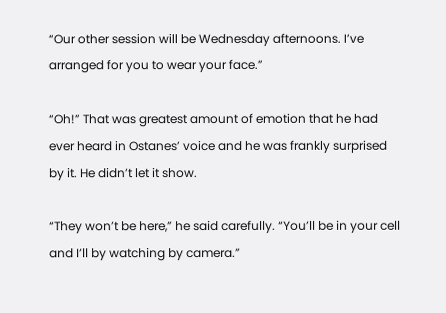“Our other session will be Wednesday afternoons. I’ve arranged for you to wear your face.”

“Oh!” That was greatest amount of emotion that he had ever heard in Ostanes’ voice and he was frankly surprised by it. He didn’t let it show.

“They won’t be here,” he said carefully. “You’ll be in your cell and I’ll by watching by camera.”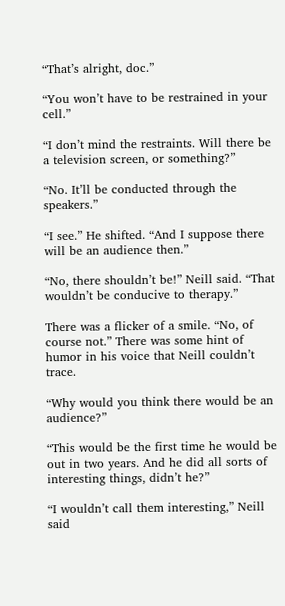“That’s alright, doc.”

“You won’t have to be restrained in your cell.”

“I don’t mind the restraints. Will there be a television screen, or something?”

“No. It’ll be conducted through the speakers.”

“I see.” He shifted. “And I suppose there will be an audience then.”

“No, there shouldn’t be!” Neill said. “That wouldn’t be conducive to therapy.”

There was a flicker of a smile. “No, of course not.” There was some hint of humor in his voice that Neill couldn’t trace.

“Why would you think there would be an audience?”

“This would be the first time he would be out in two years. And he did all sorts of interesting things, didn’t he?”

“I wouldn’t call them interesting,” Neill said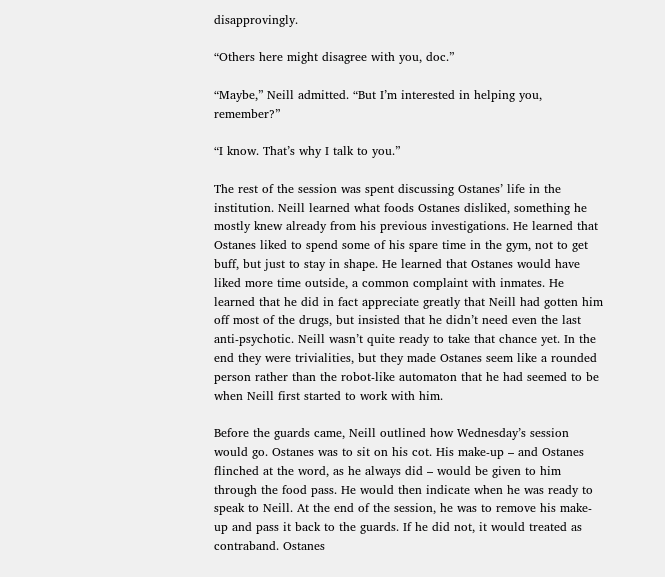disapprovingly.

“Others here might disagree with you, doc.”

“Maybe,” Neill admitted. “But I’m interested in helping you, remember?”

“I know. That’s why I talk to you.”

The rest of the session was spent discussing Ostanes’ life in the institution. Neill learned what foods Ostanes disliked, something he mostly knew already from his previous investigations. He learned that Ostanes liked to spend some of his spare time in the gym, not to get buff, but just to stay in shape. He learned that Ostanes would have liked more time outside, a common complaint with inmates. He learned that he did in fact appreciate greatly that Neill had gotten him off most of the drugs, but insisted that he didn’t need even the last anti-psychotic. Neill wasn’t quite ready to take that chance yet. In the end they were trivialities, but they made Ostanes seem like a rounded person rather than the robot-like automaton that he had seemed to be when Neill first started to work with him.

Before the guards came, Neill outlined how Wednesday’s session would go. Ostanes was to sit on his cot. His make-up – and Ostanes flinched at the word, as he always did – would be given to him through the food pass. He would then indicate when he was ready to speak to Neill. At the end of the session, he was to remove his make-up and pass it back to the guards. If he did not, it would treated as contraband. Ostanes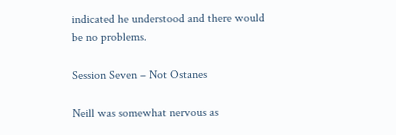indicated he understood and there would be no problems.

Session Seven – Not Ostanes

Neill was somewhat nervous as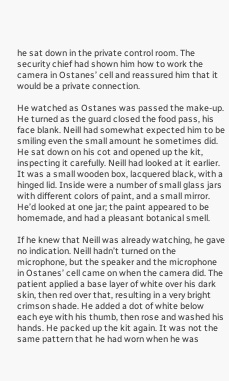he sat down in the private control room. The security chief had shown him how to work the camera in Ostanes’ cell and reassured him that it would be a private connection.

He watched as Ostanes was passed the make-up. He turned as the guard closed the food pass, his face blank. Neill had somewhat expected him to be smiling even the small amount he sometimes did. He sat down on his cot and opened up the kit, inspecting it carefully. Neill had looked at it earlier. It was a small wooden box, lacquered black, with a hinged lid. Inside were a number of small glass jars with different colors of paint, and a small mirror. He’d looked at one jar; the paint appeared to be homemade, and had a pleasant botanical smell.

If he knew that Neill was already watching, he gave no indication. Neill hadn’t turned on the microphone, but the speaker and the microphone in Ostanes’ cell came on when the camera did. The patient applied a base layer of white over his dark skin, then red over that, resulting in a very bright crimson shade. He added a dot of white below each eye with his thumb, then rose and washed his hands. He packed up the kit again. It was not the same pattern that he had worn when he was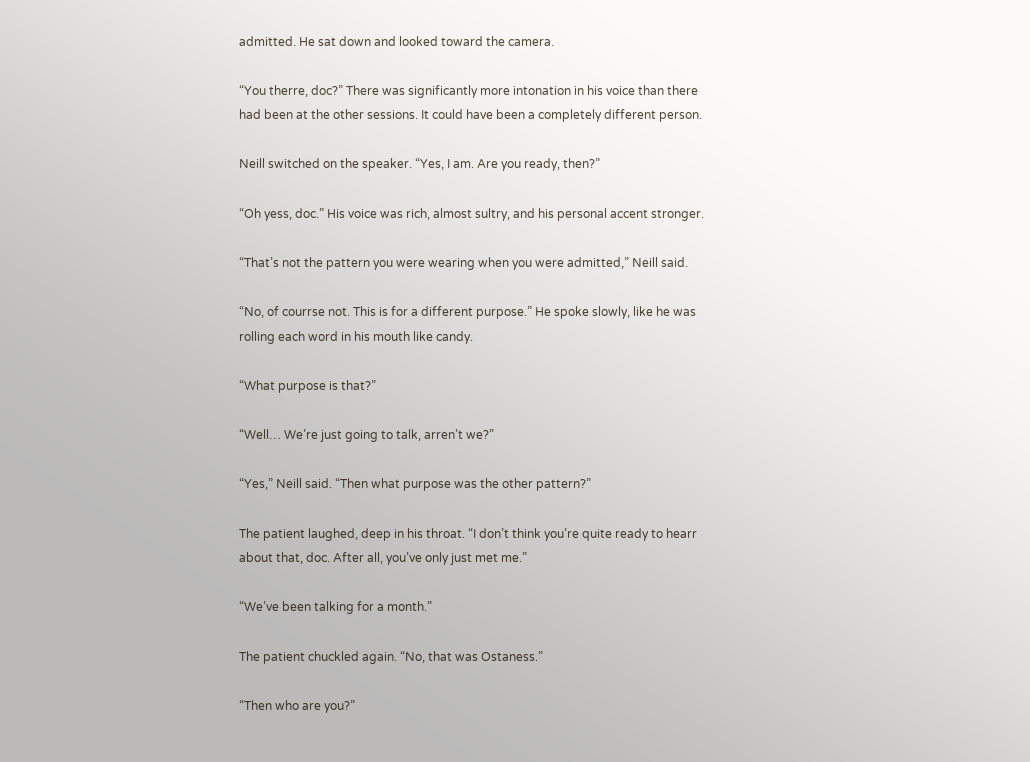admitted. He sat down and looked toward the camera.

“You therre, doc?” There was significantly more intonation in his voice than there had been at the other sessions. It could have been a completely different person.

Neill switched on the speaker. “Yes, I am. Are you ready, then?”

“Oh yess, doc.” His voice was rich, almost sultry, and his personal accent stronger.

“That’s not the pattern you were wearing when you were admitted,” Neill said.

“No, of courrse not. This is for a different purpose.” He spoke slowly, like he was rolling each word in his mouth like candy.

“What purpose is that?”

“Well… We’re just going to talk, arren’t we?”

“Yes,” Neill said. “Then what purpose was the other pattern?”

The patient laughed, deep in his throat. “I don’t think you’re quite ready to hearr about that, doc. After all, you’ve only just met me.”

“We’ve been talking for a month.”

The patient chuckled again. “No, that was Ostaness.”

“Then who are you?”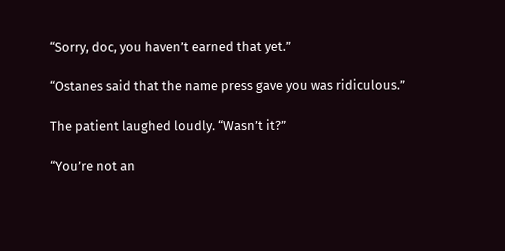“Sorry, doc, you haven’t earned that yet.”

“Ostanes said that the name press gave you was ridiculous.”

The patient laughed loudly. “Wasn’t it?”

“You’re not an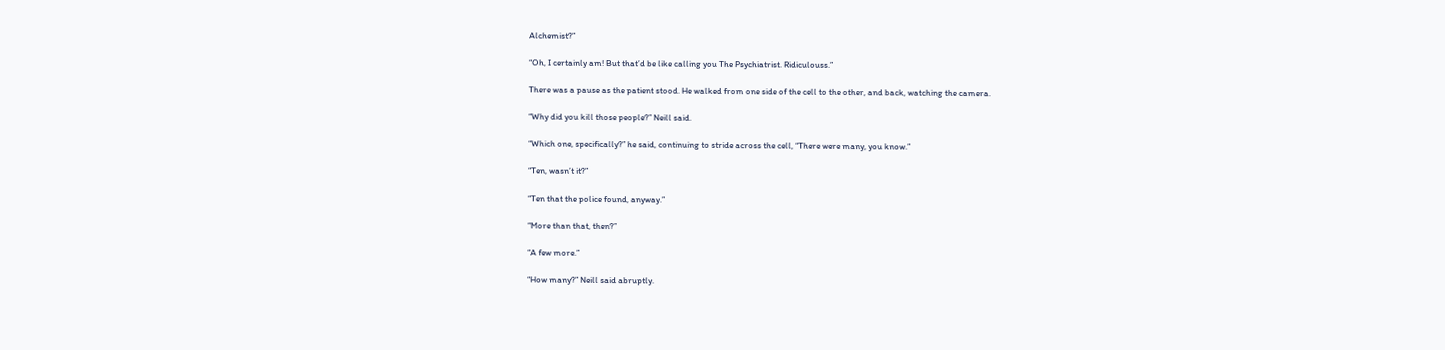Alchemist?”

“Oh, I certainly am! But that’d be like calling you The Psychiatrist. Ridiculouss.”

There was a pause as the patient stood. He walked from one side of the cell to the other, and back, watching the camera.

“Why did you kill those people?” Neill said.

“Which one, specifically?” he said, continuing to stride across the cell, “There were many, you know.”

“Ten, wasn’t it?”

“Ten that the police found, anyway.”

“More than that, then?”

“A few more.”

“How many?” Neill said abruptly.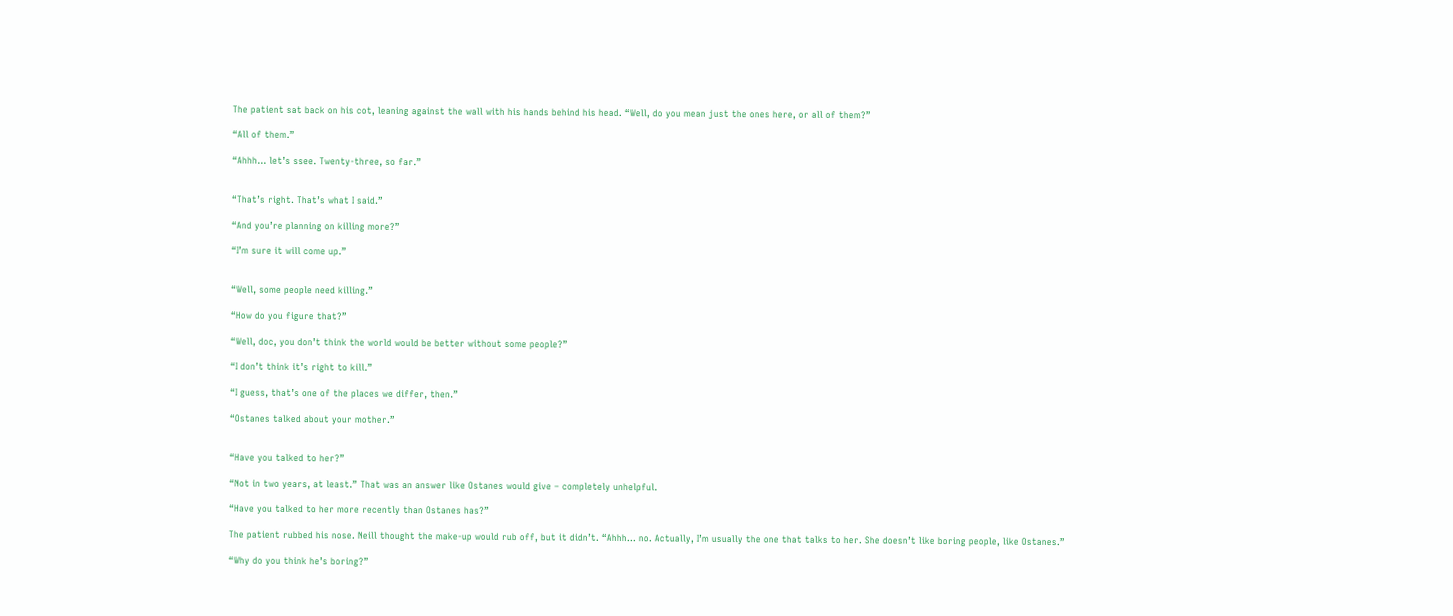The patient sat back on his cot, leaning against the wall with his hands behind his head. “Well, do you mean just the ones here, or all of them?”

“All of them.”

“Ahhh… let’s ssee. Twenty-three, so far.”


“That’s right. That’s what I said.”

“And you’re planning on killing more?”

“I’m sure it will come up.”


“Well, some people need killing.”

“How do you figure that?”

“Well, doc, you don’t think the world would be better without some people?”

“I don’t think it’s right to kill.”

“I guess, that’s one of the places we differ, then.”

“Ostanes talked about your mother.”


“Have you talked to her?”

“Not in two years, at least.” That was an answer like Ostanes would give – completely unhelpful.

“Have you talked to her more recently than Ostanes has?”

The patient rubbed his nose. Neill thought the make-up would rub off, but it didn’t. “Ahhh… no. Actually, I’m usually the one that talks to her. She doesn’t like boring people, like Ostanes.”

“Why do you think he’s boring?”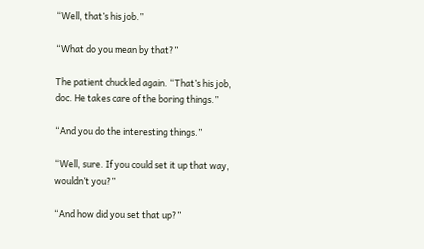“Well, that’s his job.”

“What do you mean by that?”

The patient chuckled again. “That’s his job, doc. He takes care of the boring things.”

“And you do the interesting things.”

“Well, sure. If you could set it up that way, wouldn’t you?”

“And how did you set that up?”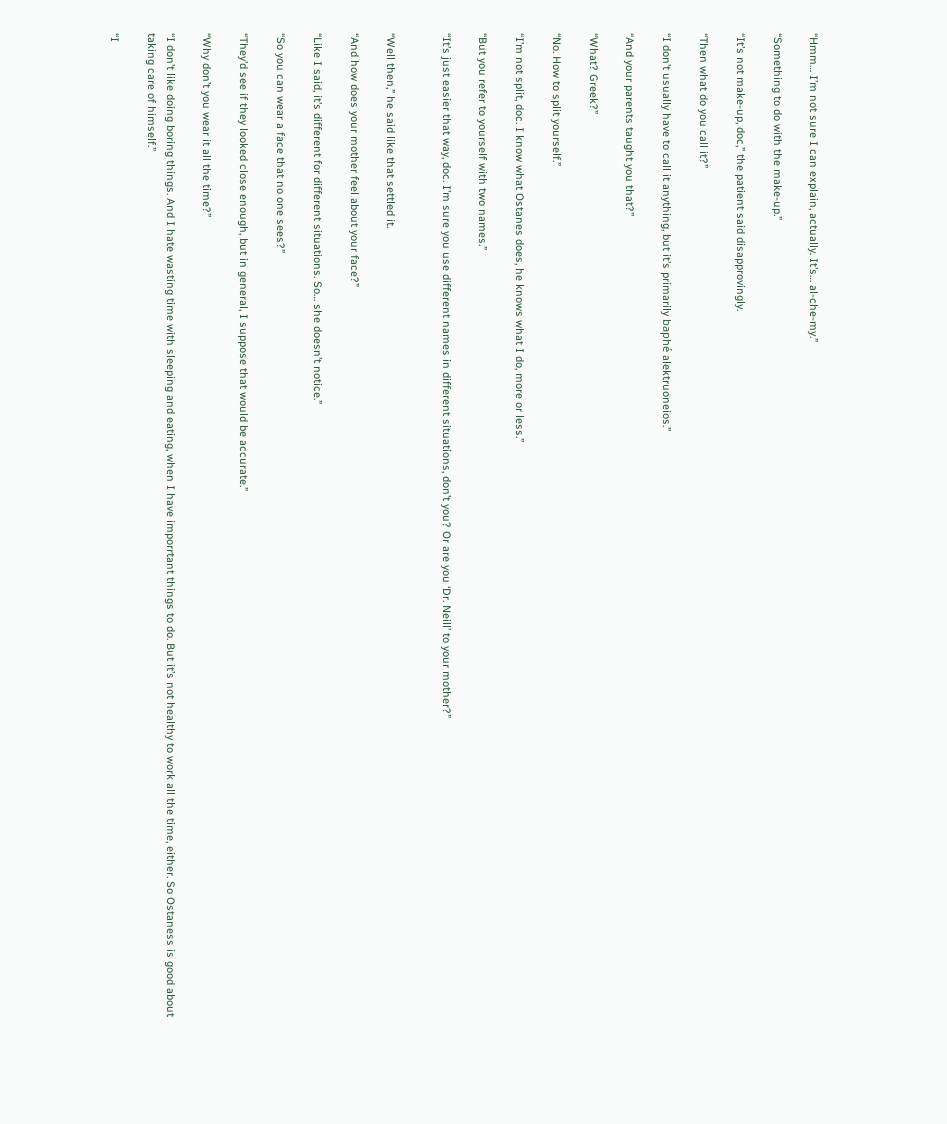“Hmm… I’m not sure I can explain, actually. It’s… al-che-my.”

“Something to do with the make-up.”

“It’s not make-up, doc,” the patient said disapprovingly.

“Then what do you call it?”

“I don’t usually have to call it anything, but it’s primarily baphé alektruoneios.”

“And your parents taught you that?”

“What? Greek?”

“No. How to split yourself.”

“I’m not split, doc. I know what Ostanes does, he knows what I do, more or less.”

“But you refer to yourself with two names.”

“It’s just easier that way, doc. I’m sure you use different names in different situations, don’t you? Or are you ‘Dr. Neill’ to your mother?”


“Well then,” he said like that settled it.

“And how does your mother feel about your face?”

“Like I said, it’s different for different situations. So… she doesn’t notice.”

“So you can wear a face that no one sees?”

“They’d see if they looked close enough, but in general, I suppose that would be accurate.”

“Why don’t you wear it all the time?”

“I don’t like doing boring things. And I hate wasting time with sleeping and eating, when I have imporrtant things to do. But it’s not healthy to work all the time, either. So Ostaness is good about taking care of himself.”

“I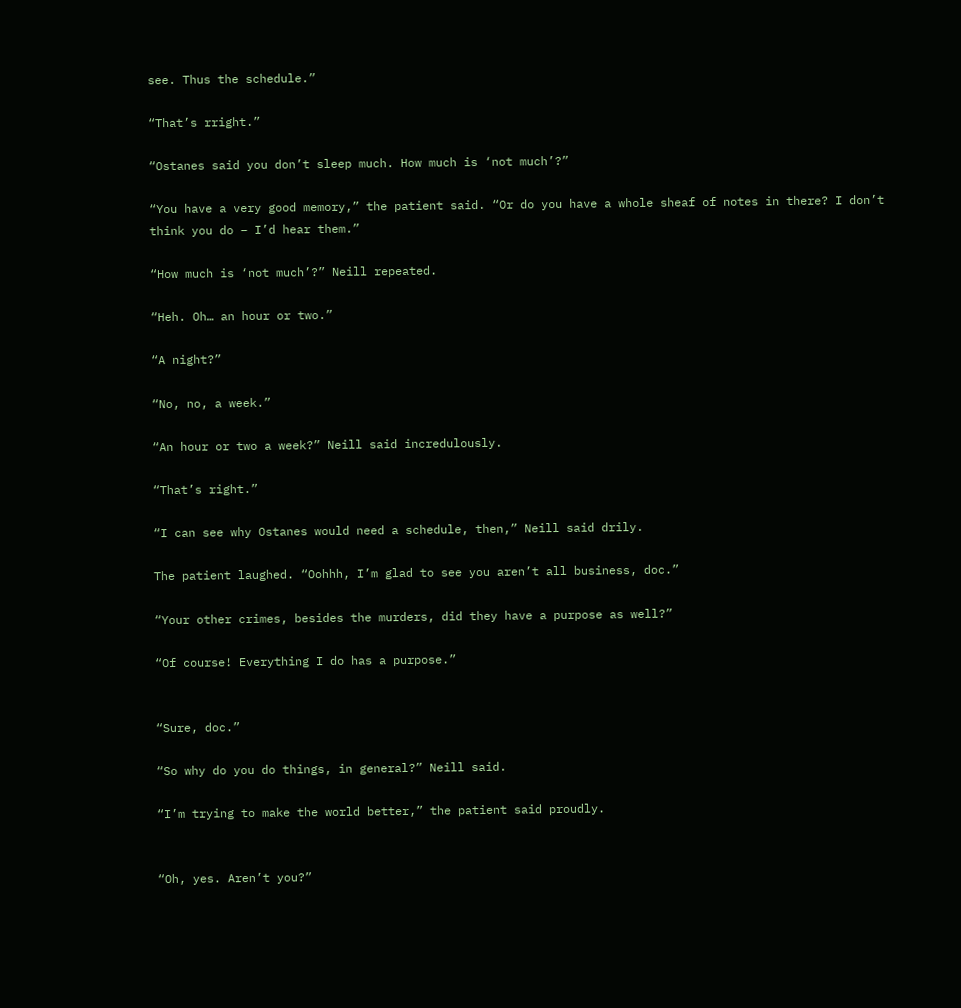see. Thus the schedule.”

“That’s rright.”

“Ostanes said you don’t sleep much. How much is ‘not much’?”

“You have a very good memory,” the patient said. “Or do you have a whole sheaf of notes in there? I don’t think you do – I’d hear them.”

“How much is ‘not much’?” Neill repeated.

“Heh. Oh… an hour or two.”

“A night?”

“No, no, a week.”

“An hour or two a week?” Neill said incredulously.

“That’s right.”

“I can see why Ostanes would need a schedule, then,” Neill said drily.

The patient laughed. “Oohhh, I’m glad to see you aren’t all business, doc.”

“Your other crimes, besides the murders, did they have a purpose as well?”

“Of course! Everything I do has a purpose.”


“Sure, doc.”

“So why do you do things, in general?” Neill said.

“I’m trying to make the world better,” the patient said proudly.


“Oh, yes. Aren’t you?”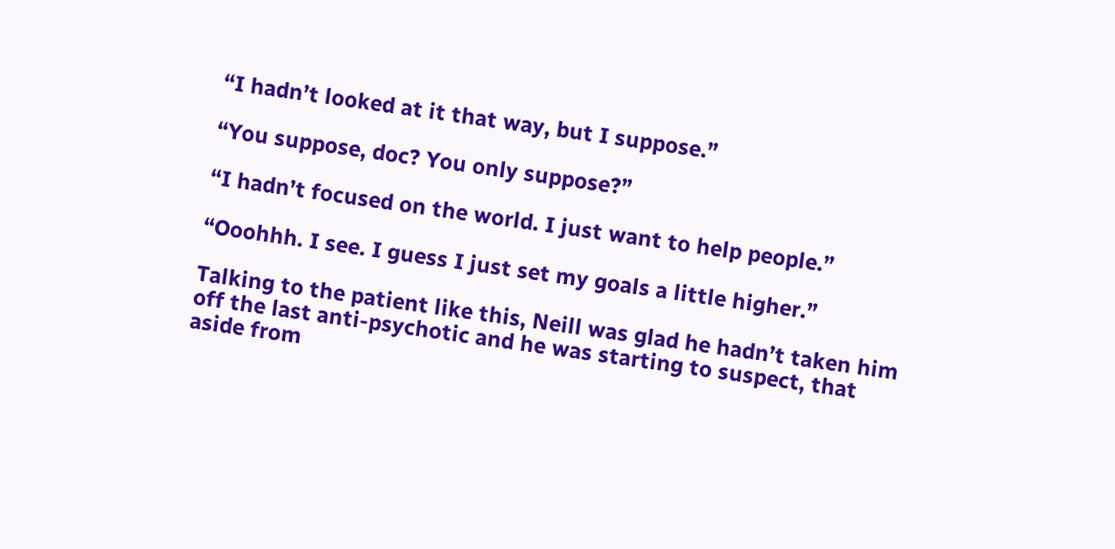“I hadn’t looked at it that way, but I suppose.”

“You suppose, doc? You only suppose?”

“I hadn’t focused on the world. I just want to help people.”

“Ooohhh. I see. I guess I just set my goals a little higher.”

Talking to the patient like this, Neill was glad he hadn’t taken him off the last anti-psychotic and he was starting to suspect, that aside from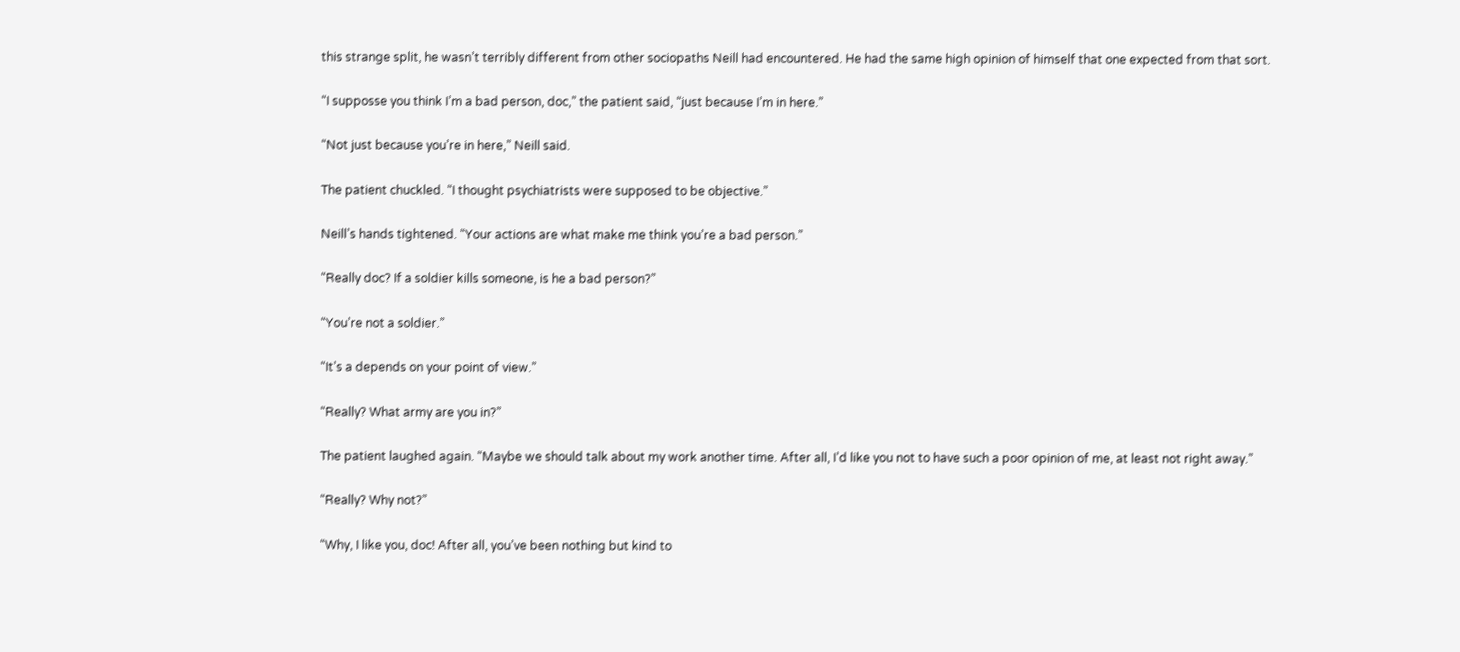this strange split, he wasn’t terribly different from other sociopaths Neill had encountered. He had the same high opinion of himself that one expected from that sort.

“I supposse you think I’m a bad person, doc,” the patient said, “just because I’m in here.”

“Not just because you’re in here,” Neill said.

The patient chuckled. “I thought psychiatrists were supposed to be objective.”

Neill’s hands tightened. “Your actions are what make me think you’re a bad person.”

“Really doc? If a soldier kills someone, is he a bad person?”

“You’re not a soldier.”

“It’s a depends on your point of view.”

“Really? What army are you in?”

The patient laughed again. “Maybe we should talk about my work another time. After all, I’d like you not to have such a poor opinion of me, at least not right away.”

“Really? Why not?”

“Why, I like you, doc! After all, you’ve been nothing but kind to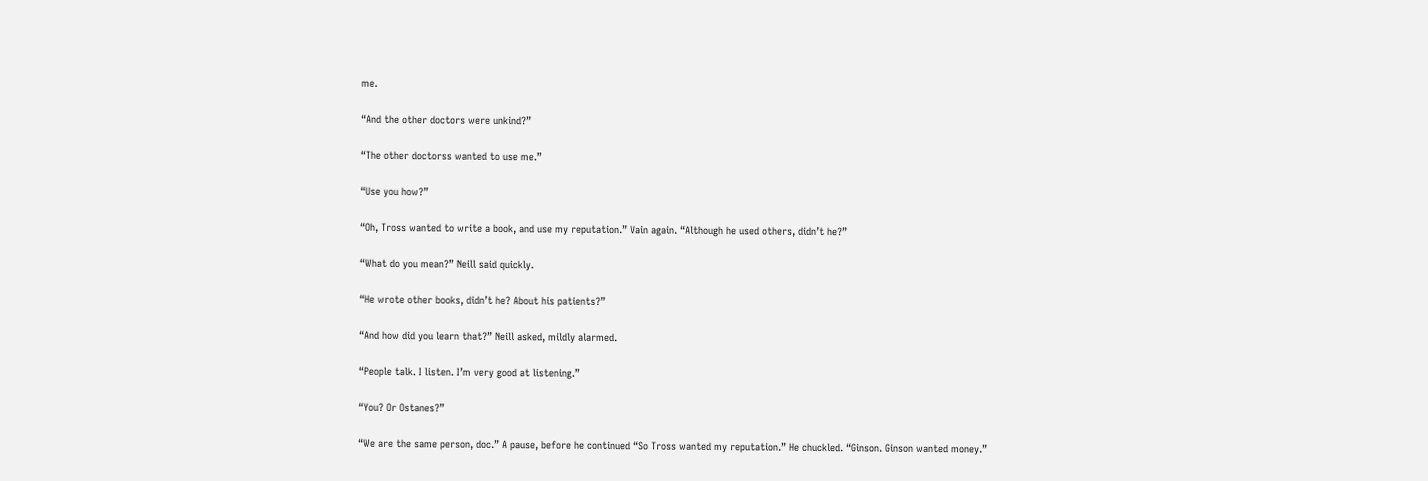me.

“And the other doctors were unkind?”

“The other doctorss wanted to use me.”

“Use you how?”

“Oh, Tross wanted to write a book, and use my reputation.” Vain again. “Although he used others, didn’t he?”

“What do you mean?” Neill said quickly.

“He wrote other books, didn’t he? About his patients?”

“And how did you learn that?” Neill asked, mildly alarmed.

“People talk. I listen. I’m very good at listening.”

“You? Or Ostanes?”

“We are the same person, doc.” A pause, before he continued “So Tross wanted my reputation.” He chuckled. “Ginson. Ginson wanted money.”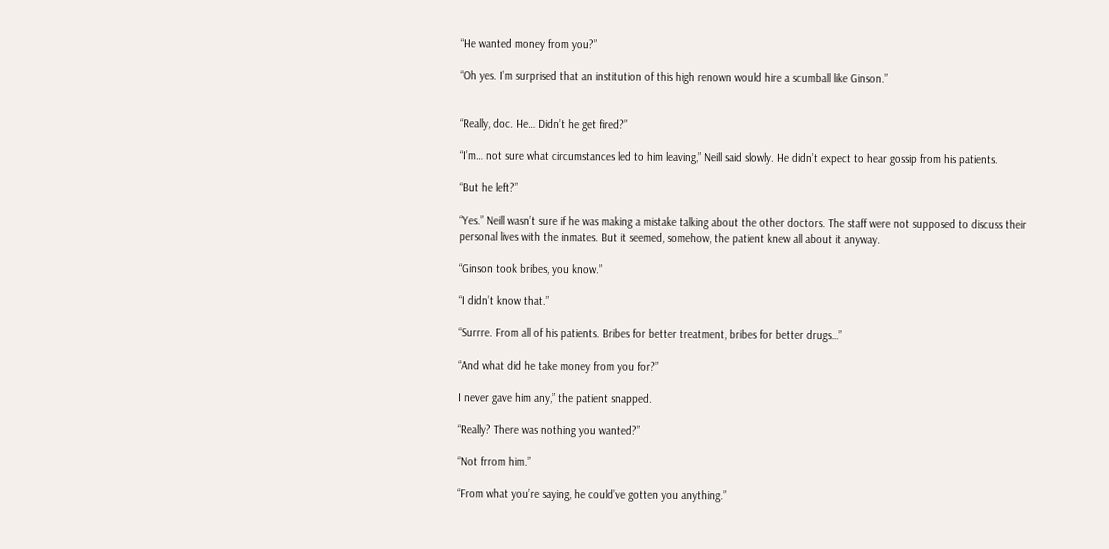“He wanted money from you?”

“Oh yes. I’m surprised that an institution of this high renown would hire a scumball like Ginson.”


“Really, doc. He… Didn’t he get fired?”

“I’m… not sure what circumstances led to him leaving,” Neill said slowly. He didn’t expect to hear gossip from his patients.

“But he left?”

“Yes.” Neill wasn’t sure if he was making a mistake talking about the other doctors. The staff were not supposed to discuss their personal lives with the inmates. But it seemed, somehow, the patient knew all about it anyway.

“Ginson took bribes, you know.”

“I didn’t know that.”

“Surrre. From all of his patients. Bribes for better treatment, bribes for better drugs…”

“And what did he take money from you for?”

I never gave him any,” the patient snapped.

“Really? There was nothing you wanted?”

“Not frrom him.”

“From what you’re saying, he could’ve gotten you anything.”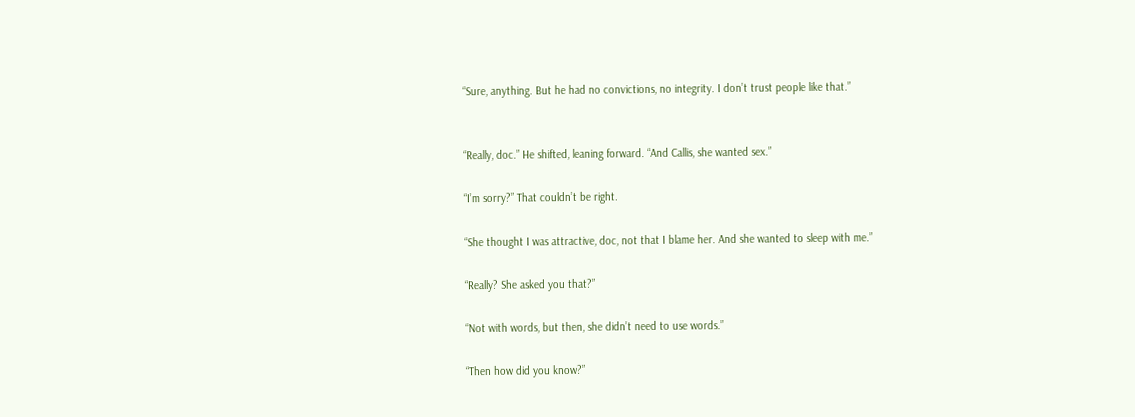“Sure, anything. But he had no convictions, no integrity. I don’t trust people like that.”


“Really, doc.” He shifted, leaning forward. “And Callis, she wanted sex.”

“I’m sorry?” That couldn’t be right.

“She thought I was attractive, doc, not that I blame her. And she wanted to sleep with me.”

“Really? She asked you that?”

“Not with words, but then, she didn’t need to use words.”

“Then how did you know?”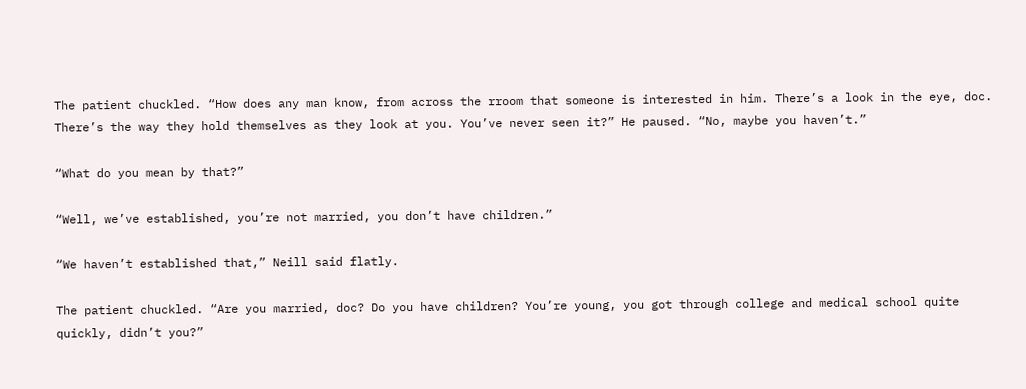The patient chuckled. “How does any man know, from across the rroom that someone is interested in him. There’s a look in the eye, doc. There’s the way they hold themselves as they look at you. You’ve never seen it?” He paused. “No, maybe you haven’t.”

“What do you mean by that?”

“Well, we’ve established, you’re not married, you don’t have children.”

“We haven’t established that,” Neill said flatly.

The patient chuckled. “Are you married, doc? Do you have children? You’re young, you got through college and medical school quite quickly, didn’t you?”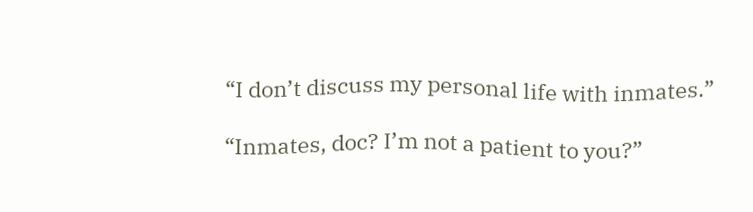“I don’t discuss my personal life with inmates.”

“Inmates, doc? I’m not a patient to you?”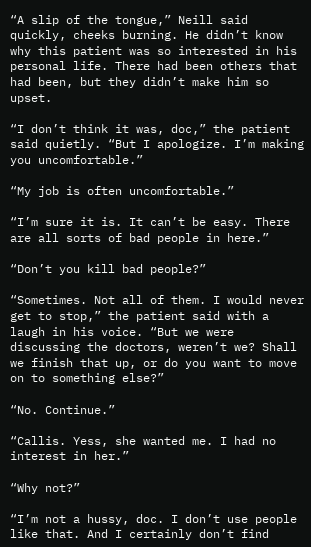“A slip of the tongue,” Neill said quickly, cheeks burning. He didn’t know why this patient was so interested in his personal life. There had been others that had been, but they didn’t make him so upset.

“I don’t think it was, doc,” the patient said quietly. “But I apologize. I’m making you uncomfortable.”

“My job is often uncomfortable.”

“I’m sure it is. It can’t be easy. There are all sorts of bad people in here.”

“Don’t you kill bad people?”

“Sometimes. Not all of them. I would never get to stop,” the patient said with a laugh in his voice. “But we were discussing the doctors, weren’t we? Shall we finish that up, or do you want to move on to something else?”

“No. Continue.”

“Callis. Yess, she wanted me. I had no interest in her.”

“Why not?”

“I’m not a hussy, doc. I don’t use people like that. And I certainly don’t find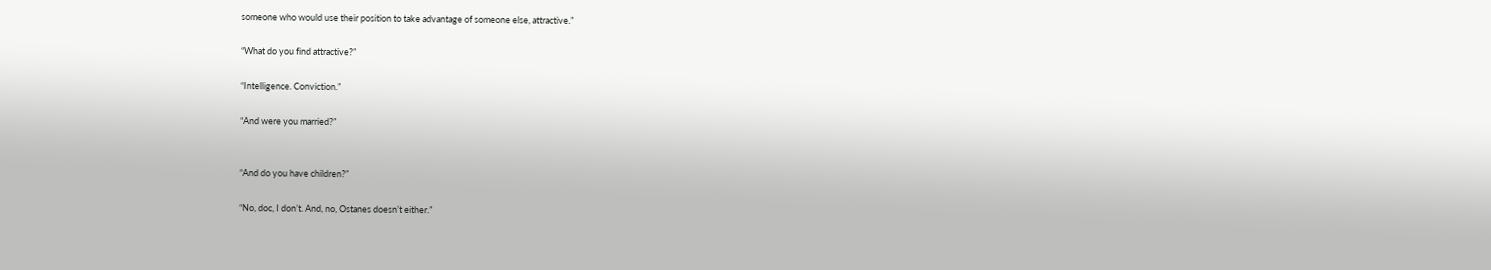someone who would use their position to take advantage of someone else, attractive.”

“What do you find attractive?”

“Intelligence. Conviction.”

“And were you married?”


“And do you have children?”

“No, doc, I don’t. And, no, Ostanes doesn’t either.”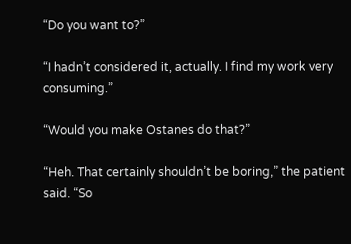“Do you want to?”

“I hadn’t considered it, actually. I find my work very consuming.”

“Would you make Ostanes do that?”

“Heh. That certainly shouldn’t be boring,” the patient said. “So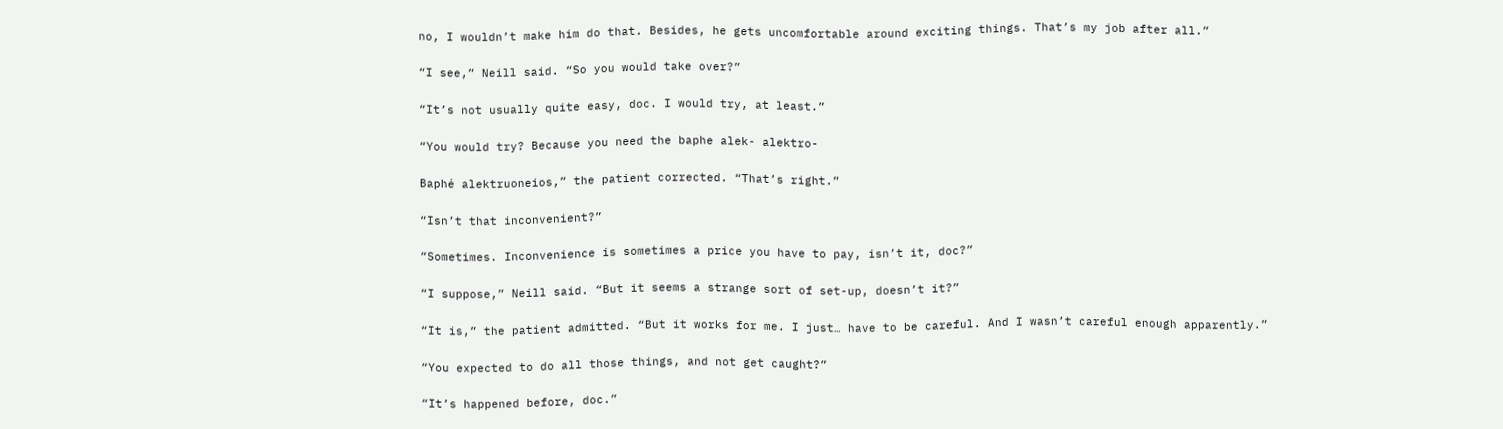no, I wouldn’t make him do that. Besides, he gets uncomfortable around exciting things. That’s my job after all.”

“I see,” Neill said. “So you would take over?”

“It’s not usually quite easy, doc. I would try, at least.”

“You would try? Because you need the baphe alek- alektro-

Baphé alektruoneios,” the patient corrected. “That’s right.”

“Isn’t that inconvenient?”

“Sometimes. Inconvenience is sometimes a price you have to pay, isn’t it, doc?”

“I suppose,” Neill said. “But it seems a strange sort of set-up, doesn’t it?”

“It is,” the patient admitted. “But it works for me. I just… have to be careful. And I wasn’t careful enough apparently.”

“You expected to do all those things, and not get caught?”

“It’s happened before, doc.”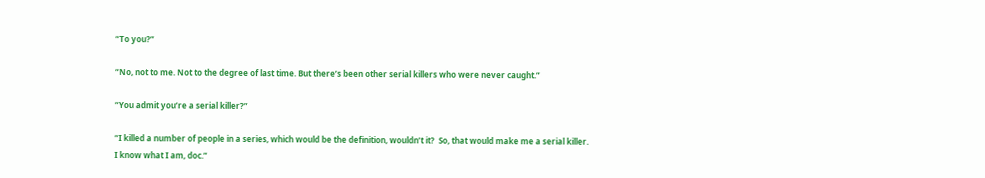“To you?”

“No, not to me. Not to the degree of last time. But there’s been other serial killers who were never caught.”

“You admit you’re a serial killer?”

“I killed a number of people in a series, which would be the definition, wouldn’t it?  So, that would make me a serial killer. I know what I am, doc.”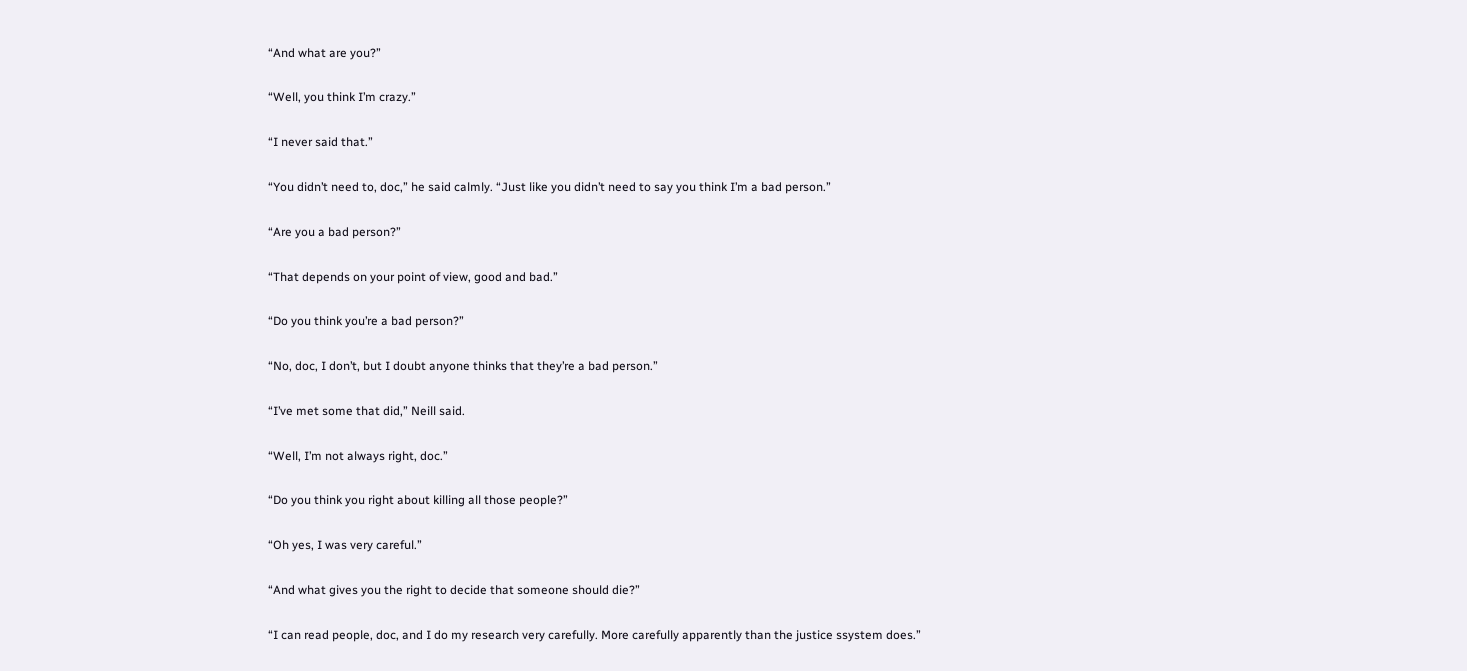“And what are you?”

“Well, you think I’m crazy.”

“I never said that.”

“You didn’t need to, doc,” he said calmly. “Just like you didn’t need to say you think I’m a bad person.”

“Are you a bad person?”

“That depends on your point of view, good and bad.”

“Do you think you’re a bad person?”

“No, doc, I don’t, but I doubt anyone thinks that they’re a bad person.”

“I’ve met some that did,” Neill said.

“Well, I’m not always right, doc.”

“Do you think you right about killing all those people?”

“Oh yes, I was very careful.”

“And what gives you the right to decide that someone should die?”

“I can read people, doc, and I do my research very carefully. More carefully apparently than the justice ssystem does.”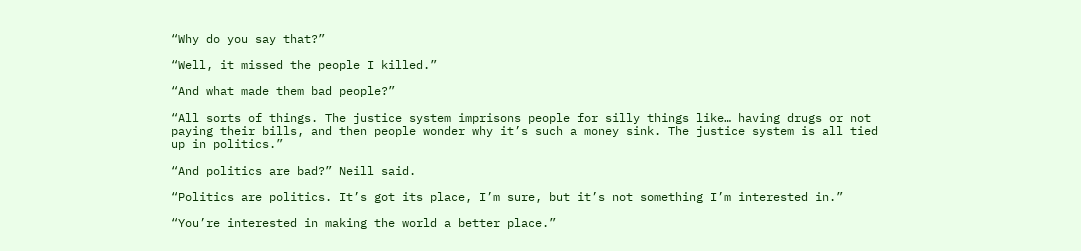“Why do you say that?”

“Well, it missed the people I killed.”

“And what made them bad people?”

“All sorts of things. The justice system imprisons people for silly things like… having drugs or not paying their bills, and then people wonder why it’s such a money sink. The justice system is all tied up in politics.”

“And politics are bad?” Neill said.

“Politics are politics. It’s got its place, I’m sure, but it’s not something I’m interested in.”

“You’re interested in making the world a better place.”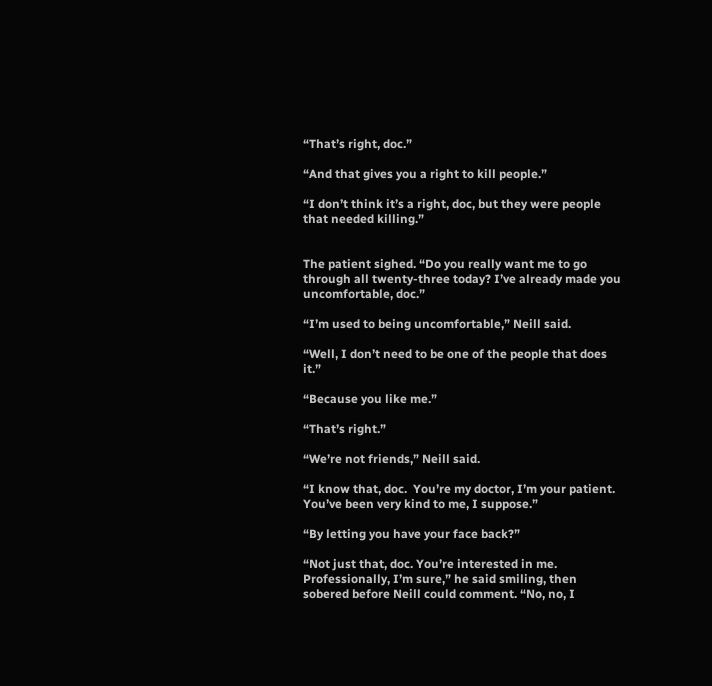“That’s right, doc.”

“And that gives you a right to kill people.”

“I don’t think it’s a right, doc, but they were people that needed killing.”


The patient sighed. “Do you really want me to go through all twenty-three today? I’ve already made you uncomfortable, doc.”

“I’m used to being uncomfortable,” Neill said.

“Well, I don’t need to be one of the people that does it.”

“Because you like me.”

“That’s right.”

“We’re not friends,” Neill said.

“I know that, doc.  You’re my doctor, I’m your patient. You’ve been very kind to me, I suppose.”

“By letting you have your face back?”

“Not just that, doc. You’re interested in me. Professionally, I’m sure,” he said smiling, then sobered before Neill could comment. “No, no, I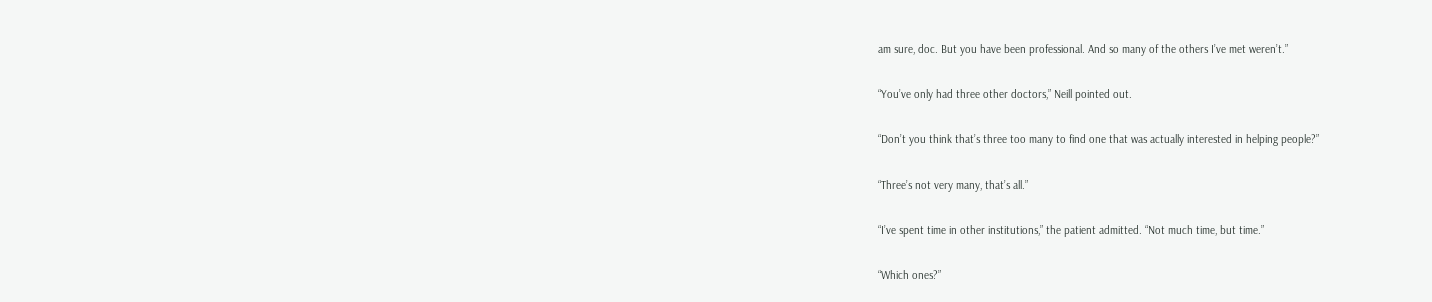am sure, doc. But you have been professional. And so many of the others I’ve met weren’t.”

“You’ve only had three other doctors,” Neill pointed out.

“Don’t you think that’s three too many to find one that was actually interested in helping people?”

“Three’s not very many, that’s all.”

“I’ve spent time in other institutions,” the patient admitted. “Not much time, but time.”

“Which ones?”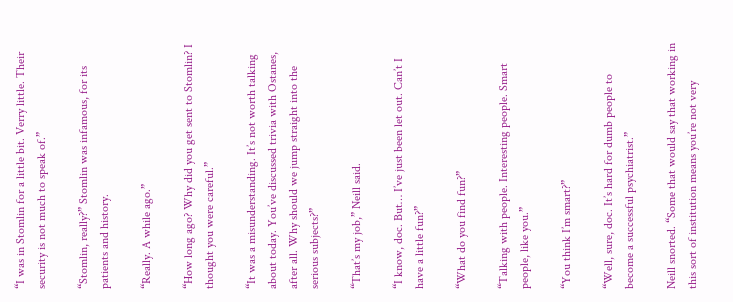“I was in Stomlin for a little bit. Verry little. Their security is not much to speak of.”

“Stomlin, really?” Stomlin was infamous, for its patients and history.

“Really. A while ago.”

“How long ago? Why did you get sent to Stomlin? I thought you were careful.”

“It was a misunderstanding. It’s not worth talking about today. You’ve discussed trivia with Ostanes, after all. Why should we jump straight into the serious subjects?”

“That’s my job,” Neill said.

“I know, doc. But… I’ve just been let out. Can’t I have a little fun?”

“What do you find fun?”

“Talking with people. Interesting people. Smart people, like you.”

“You think I’m smart?”

“Well, sure, doc. It’s hard for dumb people to become a successful psychiatrist.”

Neill snorted. “Some that would say that working in this sort of institution means you’re not very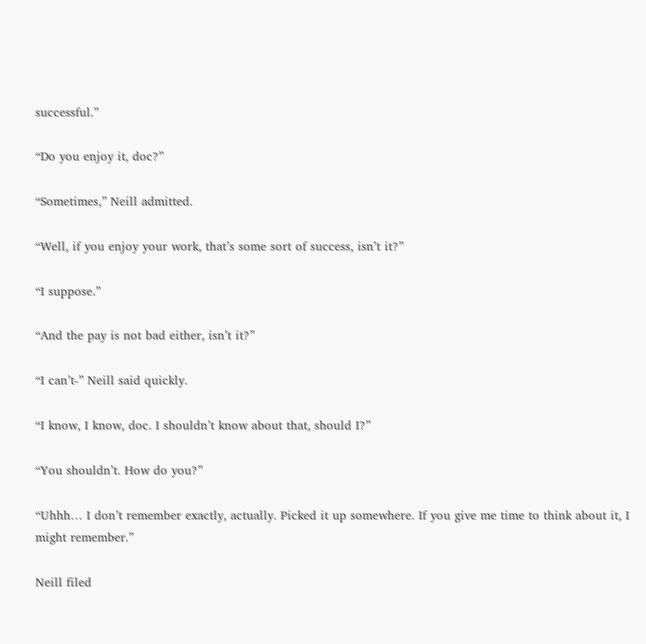successful.”

“Do you enjoy it, doc?”

“Sometimes,” Neill admitted.

“Well, if you enjoy your work, that’s some sort of success, isn’t it?”

“I suppose.”

“And the pay is not bad either, isn’t it?”

“I can’t-” Neill said quickly.

“I know, I know, doc. I shouldn’t know about that, should I?”

“You shouldn’t. How do you?”

“Uhhh… I don’t remember exactly, actually. Picked it up somewhere. If you give me time to think about it, I might remember.”

Neill filed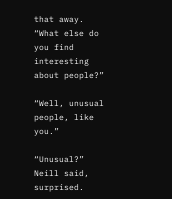that away. “What else do you find interesting about people?”

“Well, unusual people, like you.”

“Unusual?” Neill said, surprised.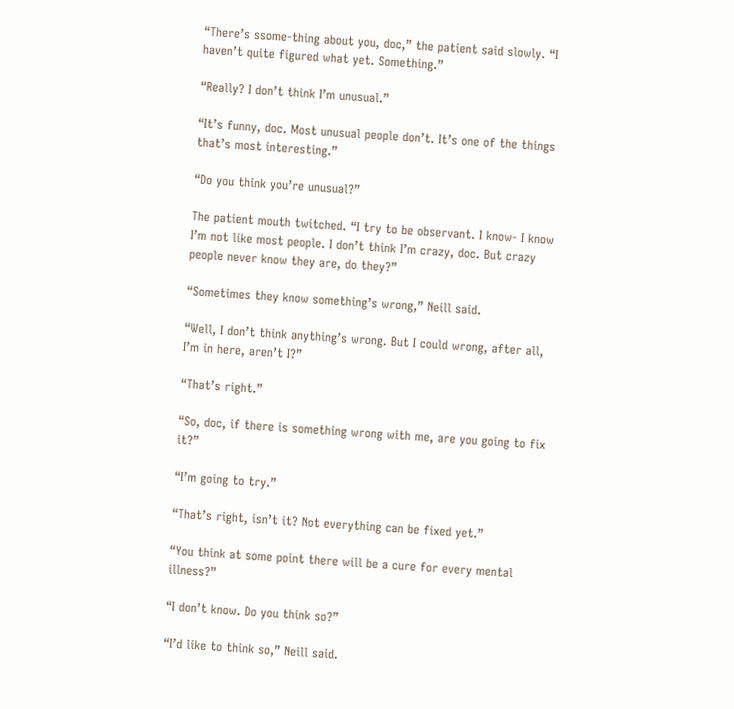“There’s ssome-thing about you, doc,” the patient said slowly. “I haven’t quite figured what yet. Something.”

“Really? I don’t think I’m unusual.”

“It’s funny, doc. Most unusual people don’t. It’s one of the things that’s most interesting.”

“Do you think you’re unusual?”

The patient mouth twitched. “I try to be observant. I know- I know I’m not like most people. I don’t think I’m crazy, doc. But crazy people never know they are, do they?”

“Sometimes they know something’s wrong,” Neill said.

“Well, I don’t think anything’s wrong. But I could wrong, after all, I’m in here, aren’t I?”

“That’s right.”

“So, doc, if there is something wrong with me, are you going to fix it?”

“I’m going to try.”

“That’s right, isn’t it? Not everything can be fixed yet.”

“You think at some point there will be a cure for every mental illness?”

“I don’t know. Do you think so?”

“I’d like to think so,” Neill said.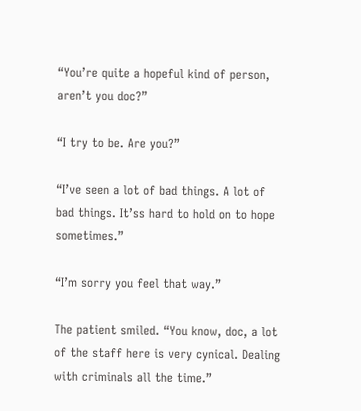“You’re quite a hopeful kind of person, aren’t you doc?”

“I try to be. Are you?”

“I’ve seen a lot of bad things. A lot of bad things. It’ss hard to hold on to hope sometimes.”

“I’m sorry you feel that way.”

The patient smiled. “You know, doc, a lot of the staff here is very cynical. Dealing with criminals all the time.”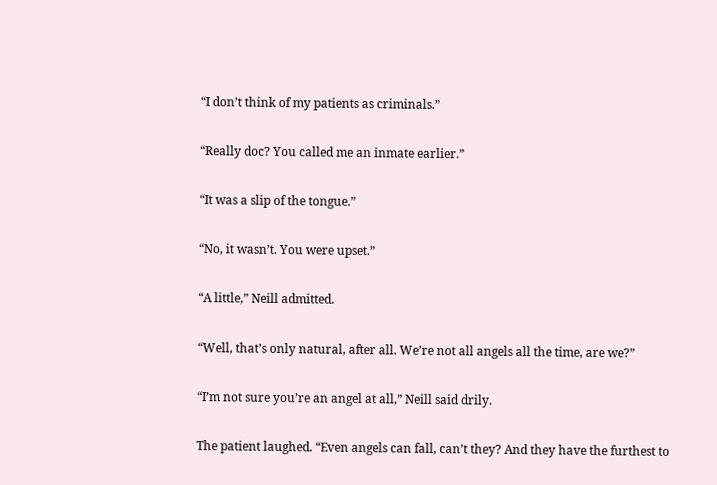“I don’t think of my patients as criminals.”

“Really doc? You called me an inmate earlier.”

“It was a slip of the tongue.”

“No, it wasn’t. You were upset.”

“A little,” Neill admitted.

“Well, that’s only natural, after all. We’re not all angels all the time, are we?”

“I’m not sure you’re an angel at all,” Neill said drily.

The patient laughed. “Even angels can fall, can’t they? And they have the furthest to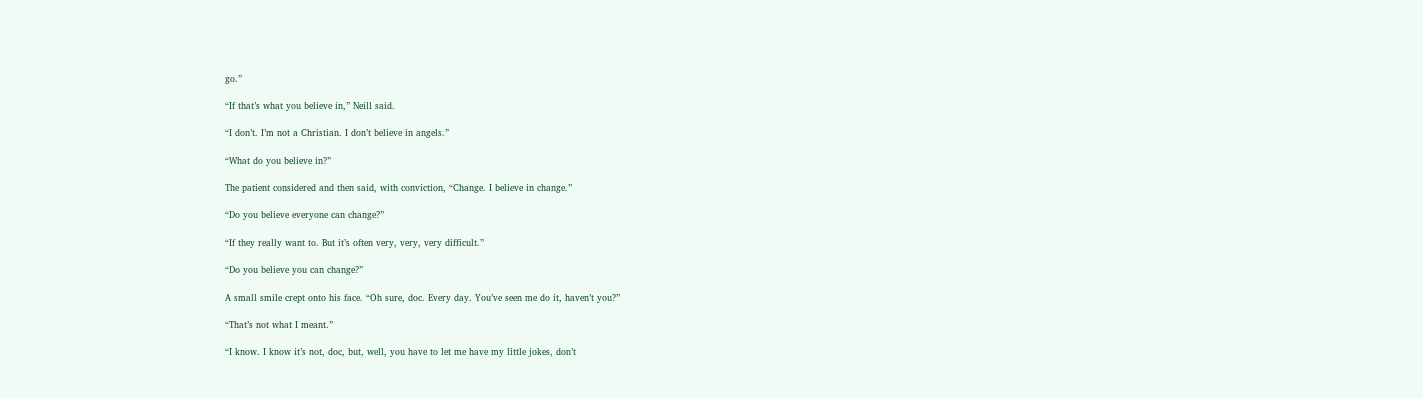go.”

“If that’s what you believe in,” Neill said.

“I don’t. I’m not a Christian. I don’t believe in angels.”

“What do you believe in?”

The patient considered and then said, with conviction, “Change. I believe in change.”

“Do you believe everyone can change?”

“If they really want to. But it’s often very, very, very difficult.”

“Do you believe you can change?”

A small smile crept onto his face. “Oh sure, doc. Every day. You’ve seen me do it, haven’t you?”

“That’s not what I meant.”

“I know. I know it’s not, doc, but, well, you have to let me have my little jokes, don’t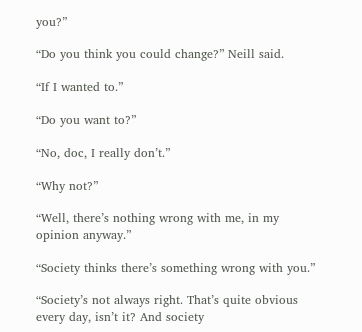you?”

“Do you think you could change?” Neill said.

“If I wanted to.”

“Do you want to?”

“No, doc, I really don’t.”

“Why not?”

“Well, there’s nothing wrong with me, in my opinion anyway.”

“Society thinks there’s something wrong with you.”

“Society’s not always right. That’s quite obvious every day, isn’t it? And society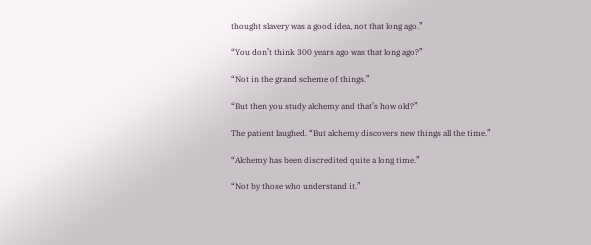thought slavery was a good idea, not that long ago.”

“You don’t think 300 years ago was that long ago?”

“Not in the grand scheme of things.”

“But then you study alchemy and that’s how old?”

The patient laughed. “But alchemy discovers new things all the time.”

“Alchemy has been discredited quite a long time.”

“Not by those who understand it.”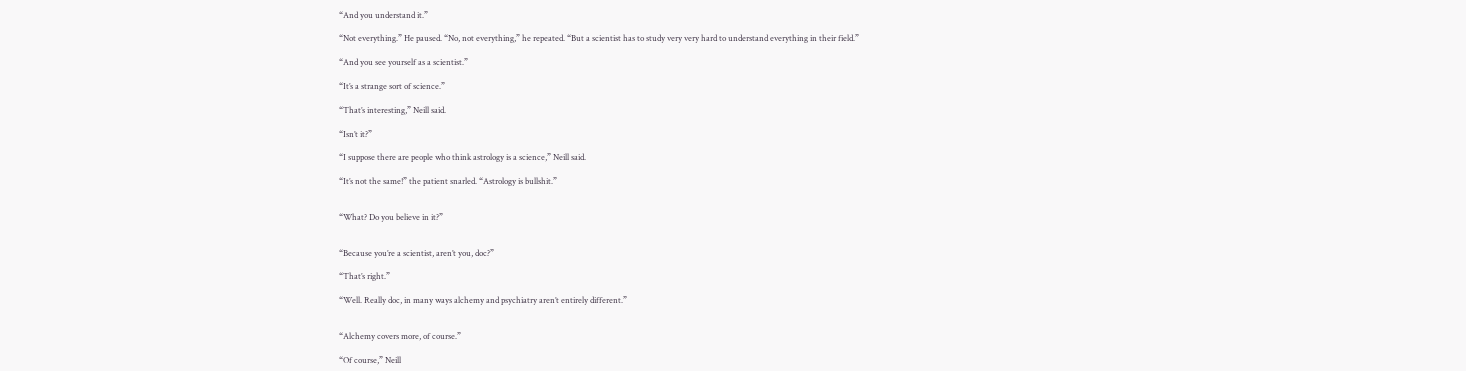“And you understand it.”

“Not everything.” He paused. “No, not everything,” he repeated. “But a scientist has to study very very hard to understand everything in their field.”

“And you see yourself as a scientist.”

“It’s a strange sort of science.”

“That’s interesting,” Neill said.

“Isn’t it?”

“I suppose there are people who think astrology is a science,” Neill said.

“It’s not the same!” the patient snarled. “Astrology is bullshit.”


“What? Do you believe in it?”


“Because you’re a scientist, aren’t you, doc?”

“That’s right.”

“Well. Really doc, in many ways alchemy and psychiatry aren’t entirely different.”


“Alchemy covers more, of course.”

“Of course,” Neill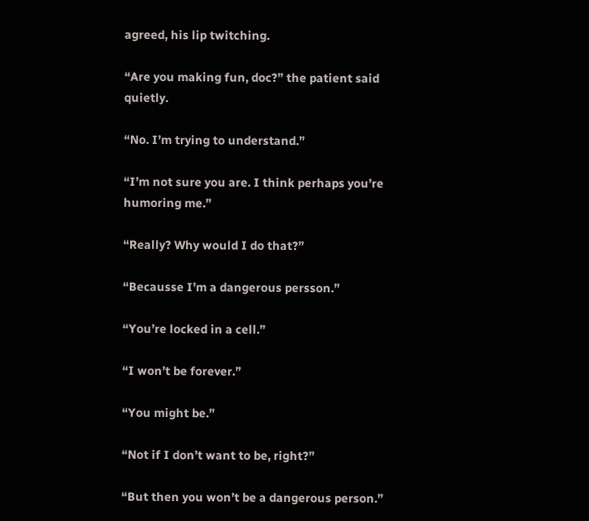agreed, his lip twitching.

“Are you making fun, doc?” the patient said quietly.

“No. I’m trying to understand.”

“I’m not sure you are. I think perhaps you’re humoring me.”

“Really? Why would I do that?”

“Becausse I’m a dangerous persson.”

“You’re locked in a cell.”

“I won’t be forever.”

“You might be.”

“Not if I don’t want to be, right?”

“But then you won’t be a dangerous person.”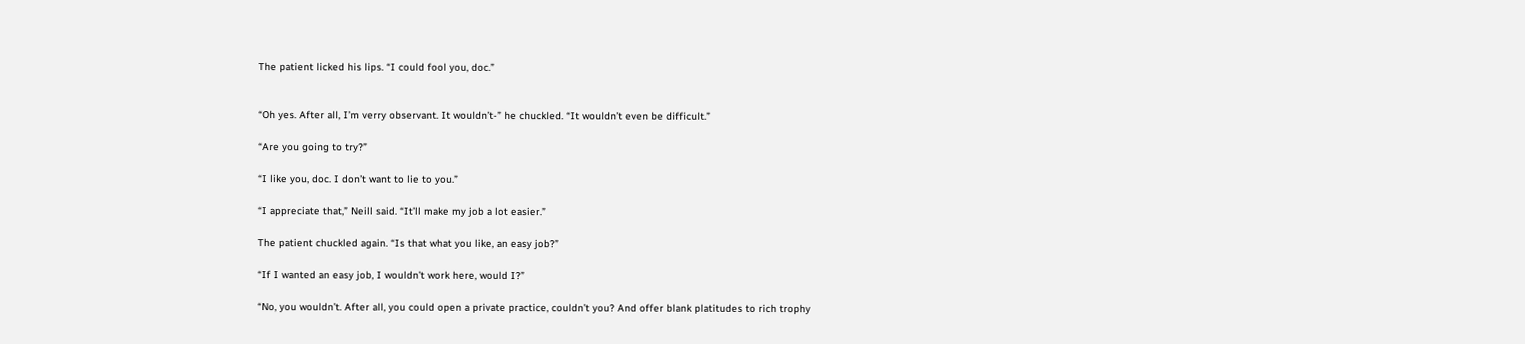The patient licked his lips. “I could fool you, doc.”


“Oh yes. After all, I’m verry observant. It wouldn’t-” he chuckled. “It wouldn’t even be difficult.”

“Are you going to try?”

“I like you, doc. I don’t want to lie to you.”

“I appreciate that,” Neill said. “It’ll make my job a lot easier.”

The patient chuckled again. “Is that what you like, an easy job?”

“If I wanted an easy job, I wouldn’t work here, would I?”

“No, you wouldn’t. After all, you could open a private practice, couldn’t you? And offer blank platitudes to rich trophy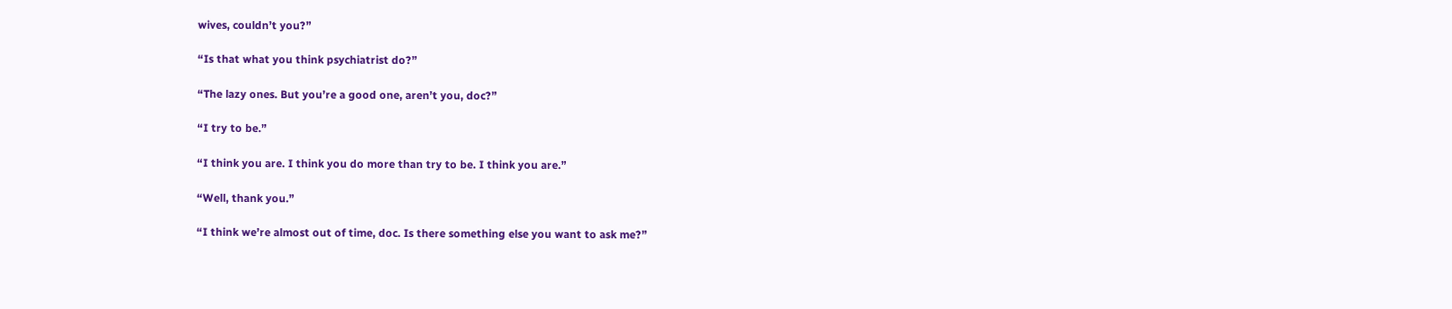wives, couldn’t you?”

“Is that what you think psychiatrist do?”

“The lazy ones. But you’re a good one, aren’t you, doc?”

“I try to be.”

“I think you are. I think you do more than try to be. I think you are.”

“Well, thank you.”

“I think we’re almost out of time, doc. Is there something else you want to ask me?”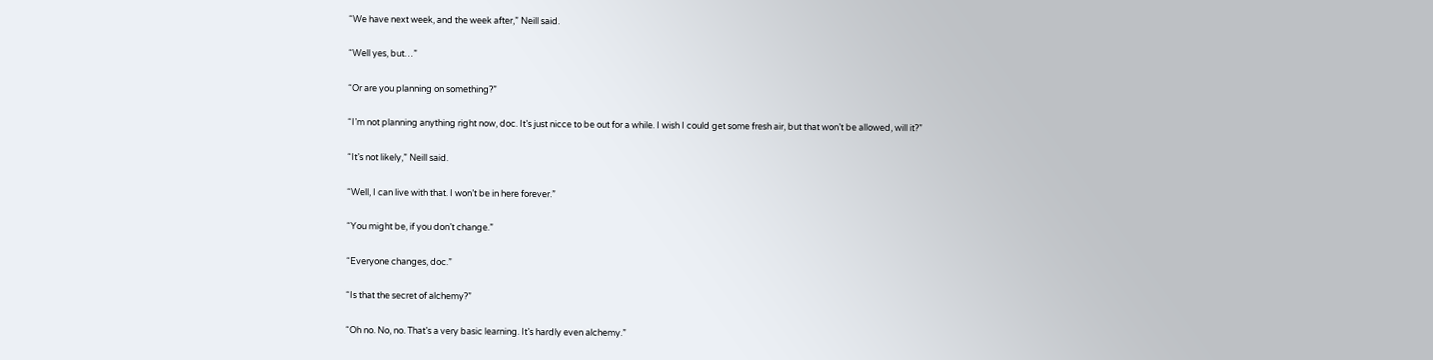“We have next week, and the week after,” Neill said.

“Well yes, but…”

“Or are you planning on something?”

“I’m not planning anything right now, doc. It’s just nicce to be out for a while. I wish I could get some fresh air, but that won’t be allowed, will it?”

“It’s not likely,” Neill said.

“Well, I can live with that. I won’t be in here forever.”

“You might be, if you don’t change.”

“Everyone changes, doc.”

“Is that the secret of alchemy?”

“Oh no. No, no. That’s a very basic learning. It’s hardly even alchemy.”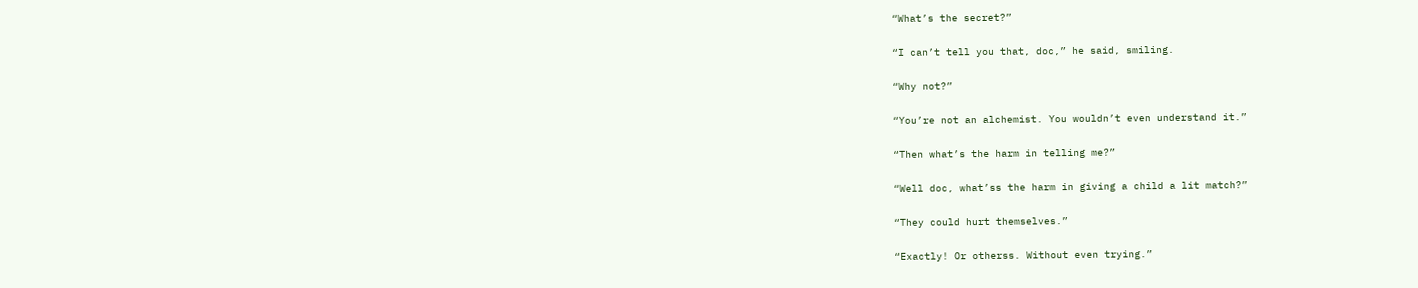“What’s the secret?”

“I can’t tell you that, doc,” he said, smiling.

“Why not?”

“You’re not an alchemist. You wouldn’t even understand it.”

“Then what’s the harm in telling me?”

“Well doc, what’ss the harm in giving a child a lit match?”

“They could hurt themselves.”

“Exactly! Or otherss. Without even trying.”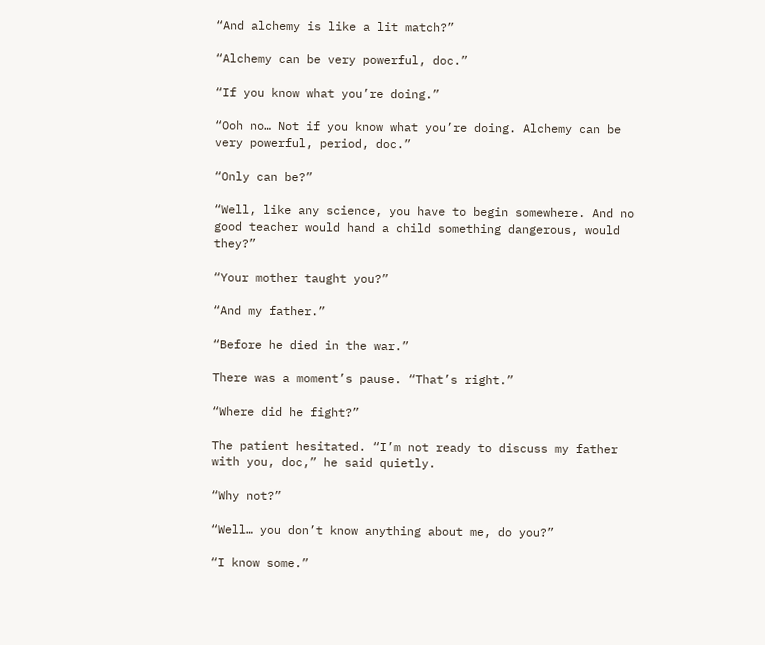“And alchemy is like a lit match?”

“Alchemy can be very powerful, doc.”

“If you know what you’re doing.”

“Ooh no… Not if you know what you’re doing. Alchemy can be very powerful, period, doc.”

“Only can be?”

“Well, like any science, you have to begin somewhere. And no good teacher would hand a child something dangerous, would they?”

“Your mother taught you?”

“And my father.”

“Before he died in the war.”

There was a moment’s pause. “That’s right.”

“Where did he fight?”

The patient hesitated. “I’m not ready to discuss my father with you, doc,” he said quietly.

“Why not?”

“Well… you don’t know anything about me, do you?”

“I know some.”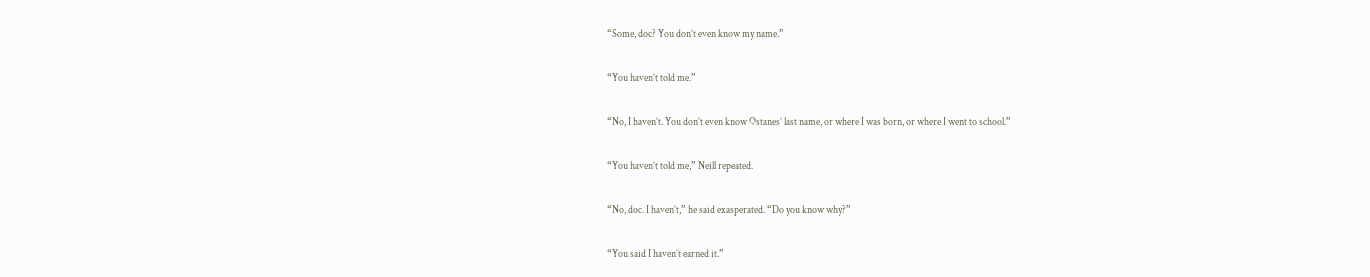“Some, doc? You don’t even know my name.”

“You haven’t told me.”

“No, I haven’t. You don’t even know Ostanes’ last name, or where I was born, or where I went to school.”

“You haven’t told me,” Neill repeated.

“No, doc. I haven’t,” he said exasperated. “Do you know why?”

“You said I haven’t earned it.”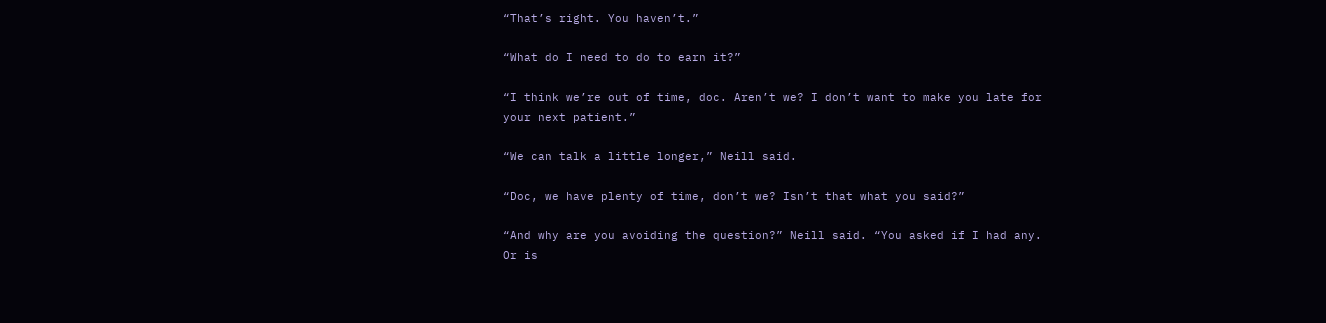“That’s right. You haven’t.”

“What do I need to do to earn it?”

“I think we’re out of time, doc. Aren’t we? I don’t want to make you late for your next patient.”

“We can talk a little longer,” Neill said.

“Doc, we have plenty of time, don’t we? Isn’t that what you said?”

“And why are you avoiding the question?” Neill said. “You asked if I had any. Or is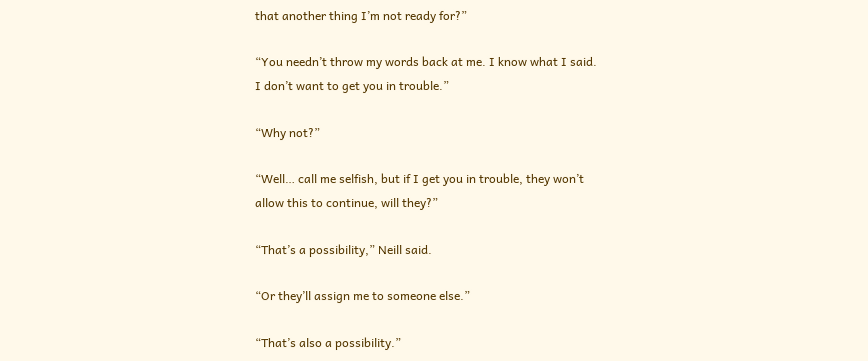that another thing I’m not ready for?”

“You needn’t throw my words back at me. I know what I said. I don’t want to get you in trouble.”

“Why not?”

“Well… call me selfish, but if I get you in trouble, they won’t allow this to continue, will they?”

“That’s a possibility,” Neill said.

“Or they’ll assign me to someone else.”

“That’s also a possibility.”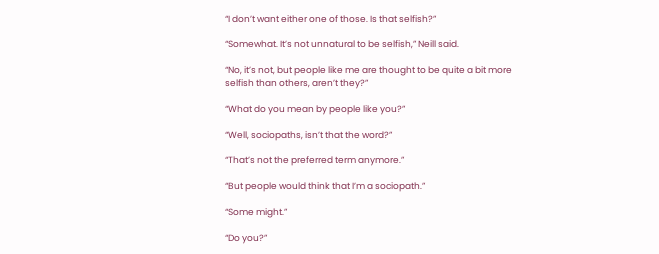“I don’t want either one of those. Is that selfish?”

“Somewhat. It’s not unnatural to be selfish,” Neill said.

“No, it’s not, but people like me are thought to be quite a bit more selfish than others, aren’t they?”

“What do you mean by people like you?”

“Well, sociopaths, isn’t that the word?”

“That’s not the preferred term anymore.”

“But people would think that I’m a sociopath.”

“Some might.”

“Do you?”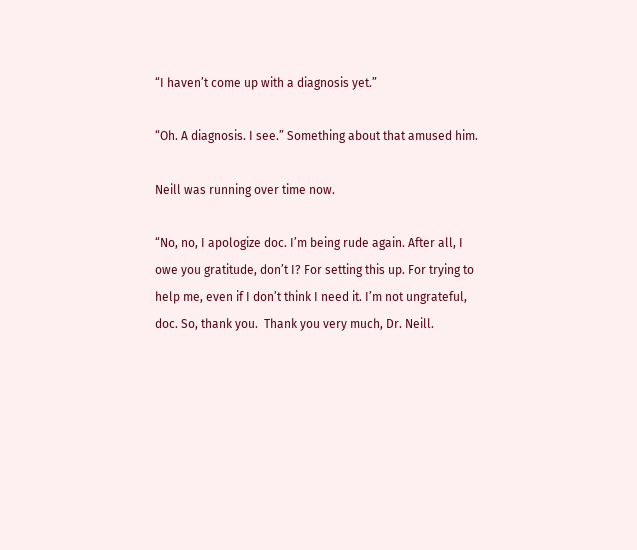“I haven’t come up with a diagnosis yet.”

“Oh. A diagnosis. I see.” Something about that amused him.

Neill was running over time now.

“No, no, I apologize doc. I’m being rude again. After all, I owe you gratitude, don’t I? For setting this up. For trying to help me, even if I don’t think I need it. I’m not ungrateful, doc. So, thank you.  Thank you very much, Dr. Neill.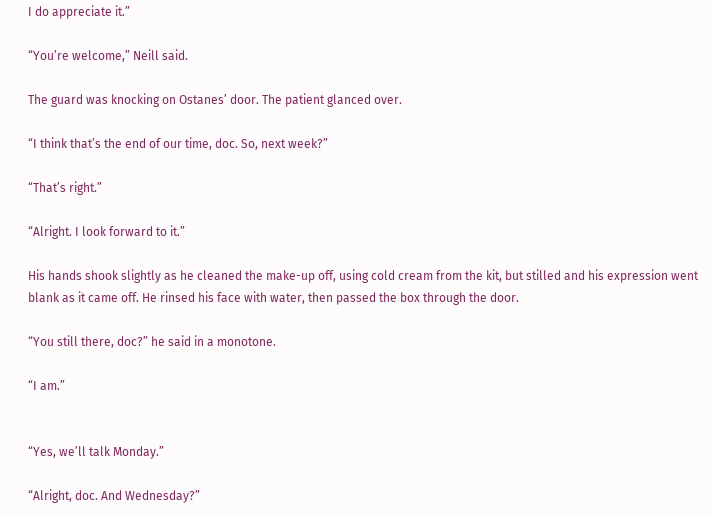I do appreciate it.”

“You’re welcome,” Neill said.

The guard was knocking on Ostanes’ door. The patient glanced over.

“I think that’s the end of our time, doc. So, next week?”

“That’s right.”

“Alright. I look forward to it.”

His hands shook slightly as he cleaned the make-up off, using cold cream from the kit, but stilled and his expression went blank as it came off. He rinsed his face with water, then passed the box through the door.

“You still there, doc?” he said in a monotone.

“I am.”


“Yes, we’ll talk Monday.”

“Alright, doc. And Wednesday?”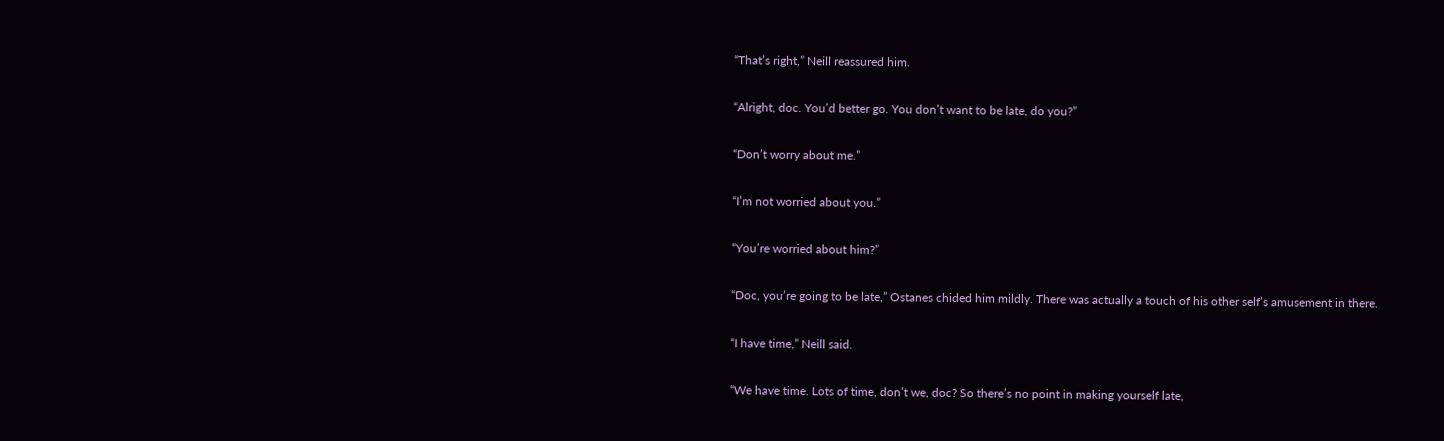“That’s right,” Neill reassured him.

“Alright, doc. You’d better go. You don’t want to be late, do you?”

“Don’t worry about me.”

“I’m not worried about you.”

“You’re worried about him?”

“Doc, you’re going to be late,” Ostanes chided him mildly. There was actually a touch of his other self’s amusement in there.

“I have time,” Neill said.

“We have time. Lots of time, don’t we, doc? So there’s no point in making yourself late,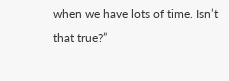when we have lots of time. Isn’t that true?”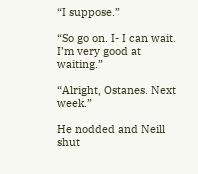“I suppose.”

“So go on. I- I can wait. I’m very good at waiting.”

“Alright, Ostanes. Next week.”

He nodded and Neill shut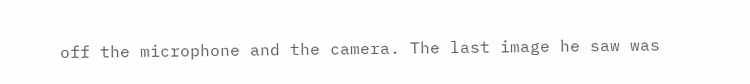off the microphone and the camera. The last image he saw was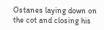Ostanes laying down on the cot and closing his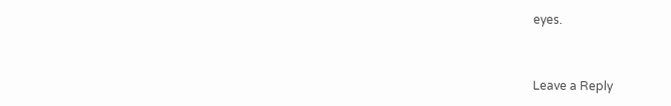eyes.


Leave a Reply